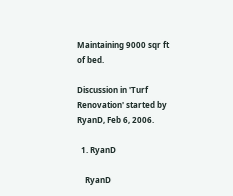Maintaining 9000 sqr ft of bed.

Discussion in 'Turf Renovation' started by RyanD, Feb 6, 2006.

  1. RyanD

    RyanD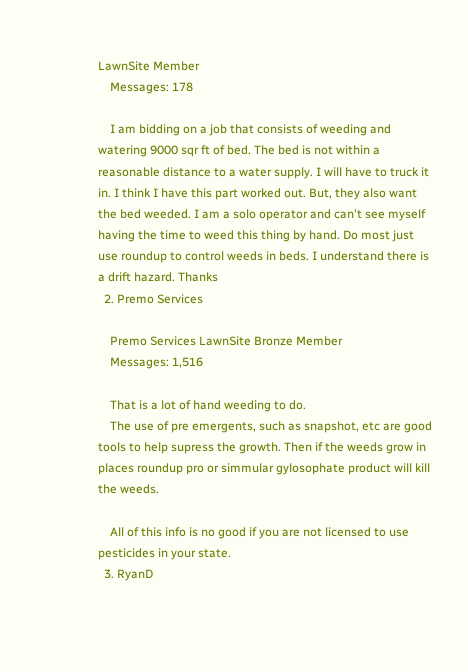LawnSite Member
    Messages: 178

    I am bidding on a job that consists of weeding and watering 9000 sqr ft of bed. The bed is not within a reasonable distance to a water supply. I will have to truck it in. I think I have this part worked out. But, they also want the bed weeded. I am a solo operator and can't see myself having the time to weed this thing by hand. Do most just use roundup to control weeds in beds. I understand there is a drift hazard. Thanks
  2. Premo Services

    Premo Services LawnSite Bronze Member
    Messages: 1,516

    That is a lot of hand weeding to do.
    The use of pre emergents, such as snapshot, etc are good tools to help supress the growth. Then if the weeds grow in places roundup pro or simmular gylosophate product will kill the weeds.

    All of this info is no good if you are not licensed to use pesticides in your state.
  3. RyanD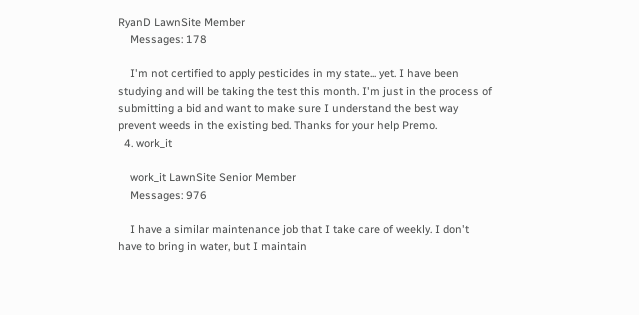RyanD LawnSite Member
    Messages: 178

    I'm not certified to apply pesticides in my state... yet. I have been studying and will be taking the test this month. I'm just in the process of submitting a bid and want to make sure I understand the best way prevent weeds in the existing bed. Thanks for your help Premo.
  4. work_it

    work_it LawnSite Senior Member
    Messages: 976

    I have a similar maintenance job that I take care of weekly. I don't have to bring in water, but I maintain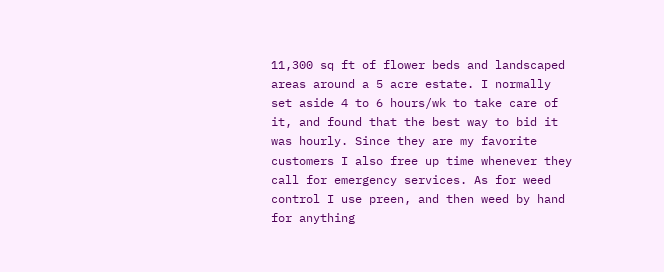11,300 sq ft of flower beds and landscaped areas around a 5 acre estate. I normally set aside 4 to 6 hours/wk to take care of it, and found that the best way to bid it was hourly. Since they are my favorite customers I also free up time whenever they call for emergency services. As for weed control I use preen, and then weed by hand for anything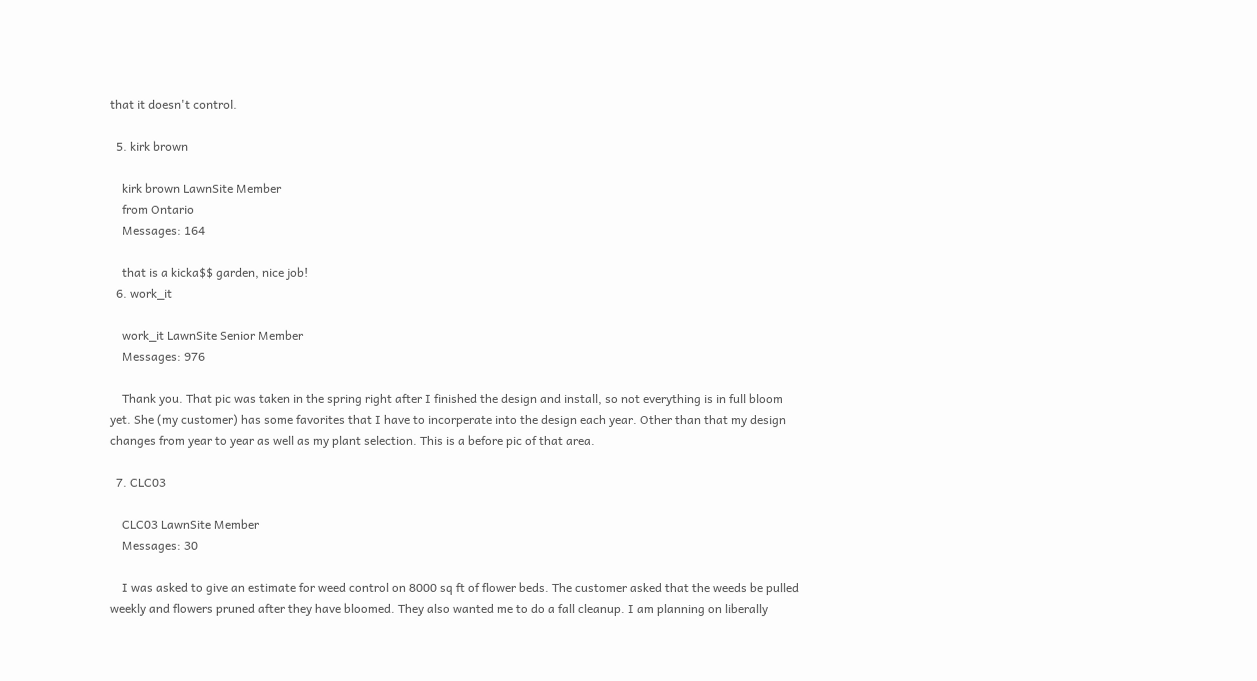that it doesn't control.

  5. kirk brown

    kirk brown LawnSite Member
    from Ontario
    Messages: 164

    that is a kicka$$ garden, nice job!
  6. work_it

    work_it LawnSite Senior Member
    Messages: 976

    Thank you. That pic was taken in the spring right after I finished the design and install, so not everything is in full bloom yet. She (my customer) has some favorites that I have to incorperate into the design each year. Other than that my design changes from year to year as well as my plant selection. This is a before pic of that area.

  7. CLC03

    CLC03 LawnSite Member
    Messages: 30

    I was asked to give an estimate for weed control on 8000 sq ft of flower beds. The customer asked that the weeds be pulled weekly and flowers pruned after they have bloomed. They also wanted me to do a fall cleanup. I am planning on liberally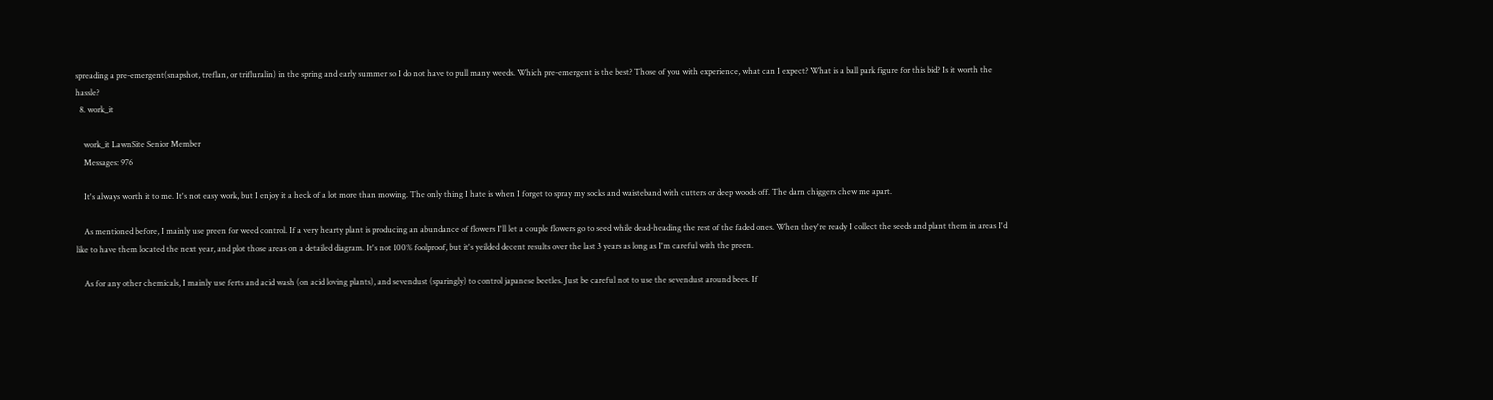spreading a pre-emergent(snapshot, treflan, or trifluralin) in the spring and early summer so I do not have to pull many weeds. Which pre-emergent is the best? Those of you with experience, what can I expect? What is a ball park figure for this bid? Is it worth the hassle?
  8. work_it

    work_it LawnSite Senior Member
    Messages: 976

    It's always worth it to me. It's not easy work, but I enjoy it a heck of a lot more than mowing. The only thing I hate is when I forget to spray my socks and waisteband with cutters or deep woods off. The darn chiggers chew me apart.

    As mentioned before, I mainly use preen for weed control. If a very hearty plant is producing an abundance of flowers I'll let a couple flowers go to seed while dead-heading the rest of the faded ones. When they're ready I collect the seeds and plant them in areas I'd like to have them located the next year, and plot those areas on a detailed diagram. It's not 100% foolproof, but it's yeilded decent results over the last 3 years as long as I'm careful with the preen.

    As for any other chemicals, I mainly use ferts and acid wash (on acid loving plants), and sevendust (sparingly) to control japanese beetles. Just be careful not to use the sevendust around bees. If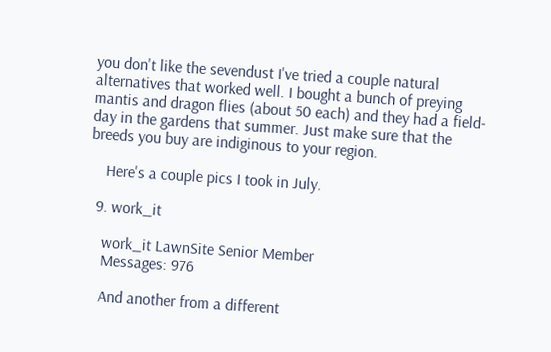you don't like the sevendust I've tried a couple natural alternatives that worked well. I bought a bunch of preying mantis and dragon flies (about 50 each) and they had a field-day in the gardens that summer. Just make sure that the breeds you buy are indiginous to your region.

    Here's a couple pics I took in July.

  9. work_it

    work_it LawnSite Senior Member
    Messages: 976

    And another from a different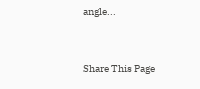angle...


Share This Page